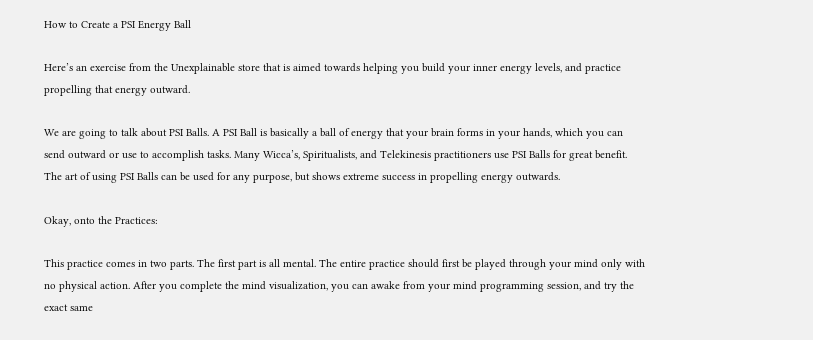How to Create a PSI Energy Ball

Here’s an exercise from the Unexplainable store that is aimed towards helping you build your inner energy levels, and practice propelling that energy outward.

We are going to talk about PSI Balls. A PSI Ball is basically a ball of energy that your brain forms in your hands, which you can send outward or use to accomplish tasks. Many Wicca’s, Spiritualists, and Telekinesis practitioners use PSI Balls for great benefit. The art of using PSI Balls can be used for any purpose, but shows extreme success in propelling energy outwards.

Okay, onto the Practices:

This practice comes in two parts. The first part is all mental. The entire practice should first be played through your mind only with no physical action. After you complete the mind visualization, you can awake from your mind programming session, and try the exact same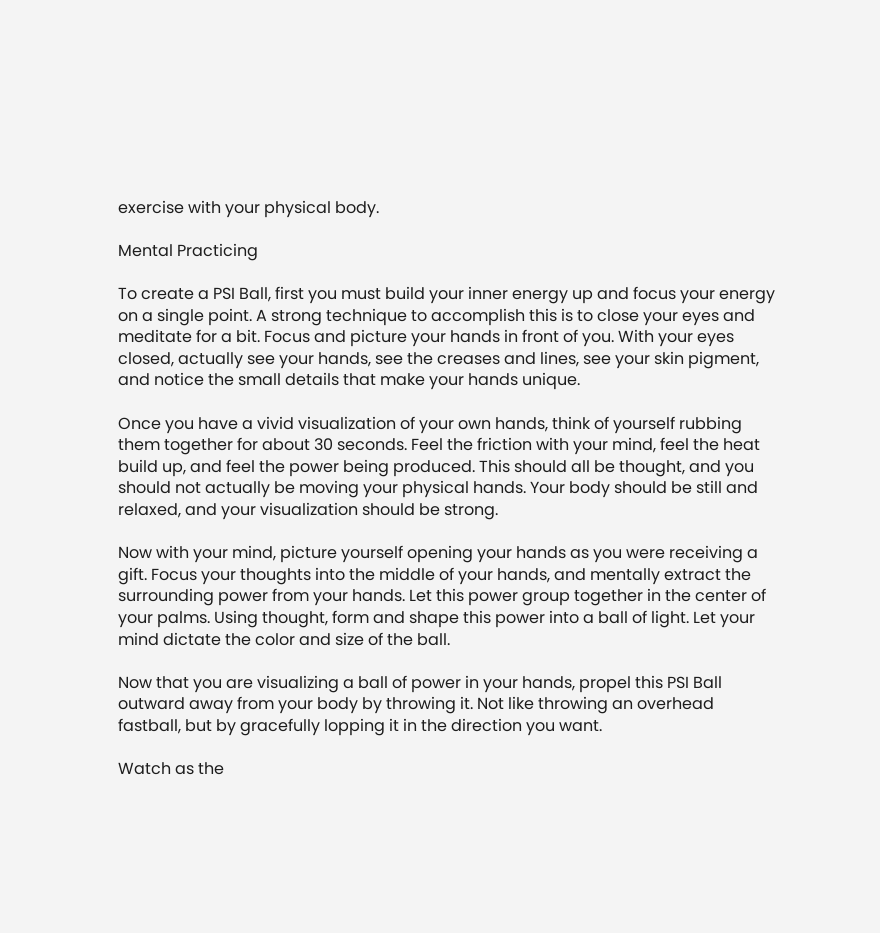exercise with your physical body.

Mental Practicing

To create a PSI Ball, first you must build your inner energy up and focus your energy on a single point. A strong technique to accomplish this is to close your eyes and meditate for a bit. Focus and picture your hands in front of you. With your eyes closed, actually see your hands, see the creases and lines, see your skin pigment, and notice the small details that make your hands unique.

Once you have a vivid visualization of your own hands, think of yourself rubbing them together for about 30 seconds. Feel the friction with your mind, feel the heat build up, and feel the power being produced. This should all be thought, and you should not actually be moving your physical hands. Your body should be still and relaxed, and your visualization should be strong.

Now with your mind, picture yourself opening your hands as you were receiving a gift. Focus your thoughts into the middle of your hands, and mentally extract the surrounding power from your hands. Let this power group together in the center of your palms. Using thought, form and shape this power into a ball of light. Let your mind dictate the color and size of the ball.

Now that you are visualizing a ball of power in your hands, propel this PSI Ball outward away from your body by throwing it. Not like throwing an overhead fastball, but by gracefully lopping it in the direction you want.

Watch as the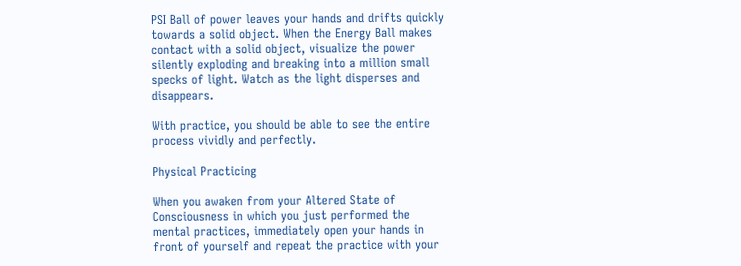PSI Ball of power leaves your hands and drifts quickly towards a solid object. When the Energy Ball makes contact with a solid object, visualize the power silently exploding and breaking into a million small specks of light. Watch as the light disperses and disappears.

With practice, you should be able to see the entire process vividly and perfectly.

Physical Practicing

When you awaken from your Altered State of Consciousness in which you just performed the mental practices, immediately open your hands in front of yourself and repeat the practice with your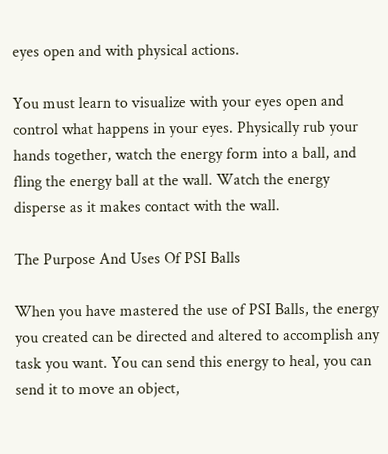eyes open and with physical actions.

You must learn to visualize with your eyes open and control what happens in your eyes. Physically rub your hands together, watch the energy form into a ball, and fling the energy ball at the wall. Watch the energy disperse as it makes contact with the wall.

The Purpose And Uses Of PSI Balls

When you have mastered the use of PSI Balls, the energy you created can be directed and altered to accomplish any task you want. You can send this energy to heal, you can send it to move an object,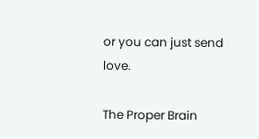or you can just send love.

The Proper Brain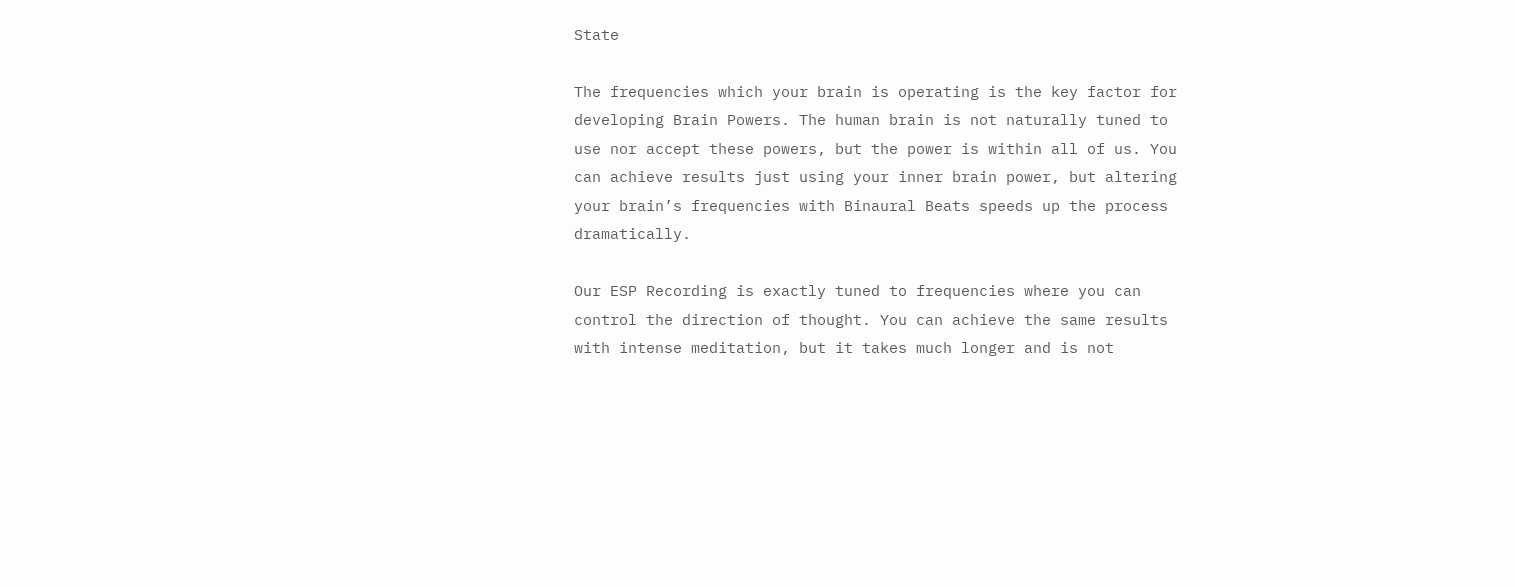State

The frequencies which your brain is operating is the key factor for developing Brain Powers. The human brain is not naturally tuned to use nor accept these powers, but the power is within all of us. You can achieve results just using your inner brain power, but altering your brain’s frequencies with Binaural Beats speeds up the process dramatically.

Our ESP Recording is exactly tuned to frequencies where you can control the direction of thought. You can achieve the same results with intense meditation, but it takes much longer and is not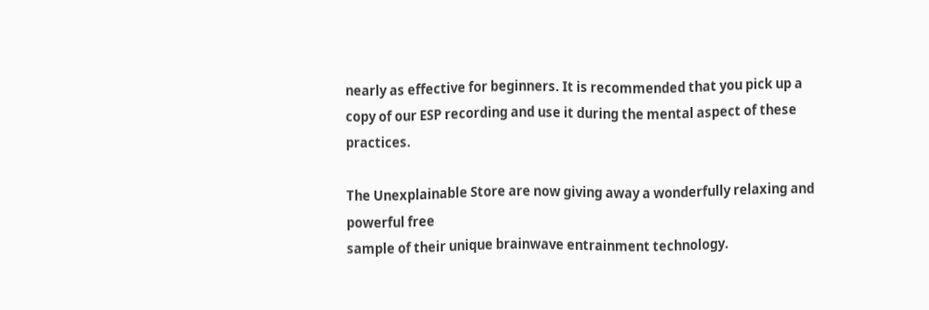nearly as effective for beginners. It is recommended that you pick up a copy of our ESP recording and use it during the mental aspect of these practices.

The Unexplainable Store are now giving away a wonderfully relaxing and powerful free
sample of their unique brainwave entrainment technology.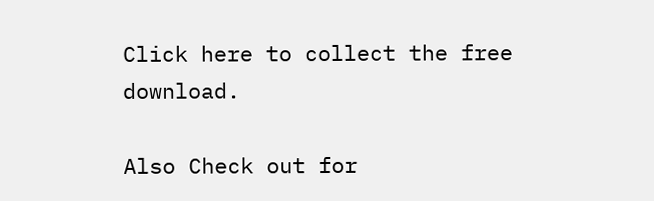Click here to collect the free download.

Also Check out for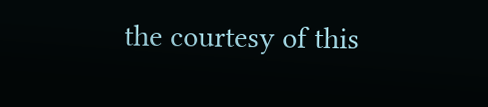the courtesy of this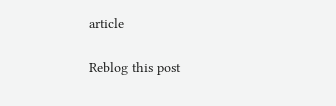article

Reblog this post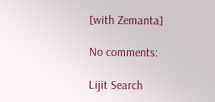[with Zemanta]

No comments:

Lijit Search